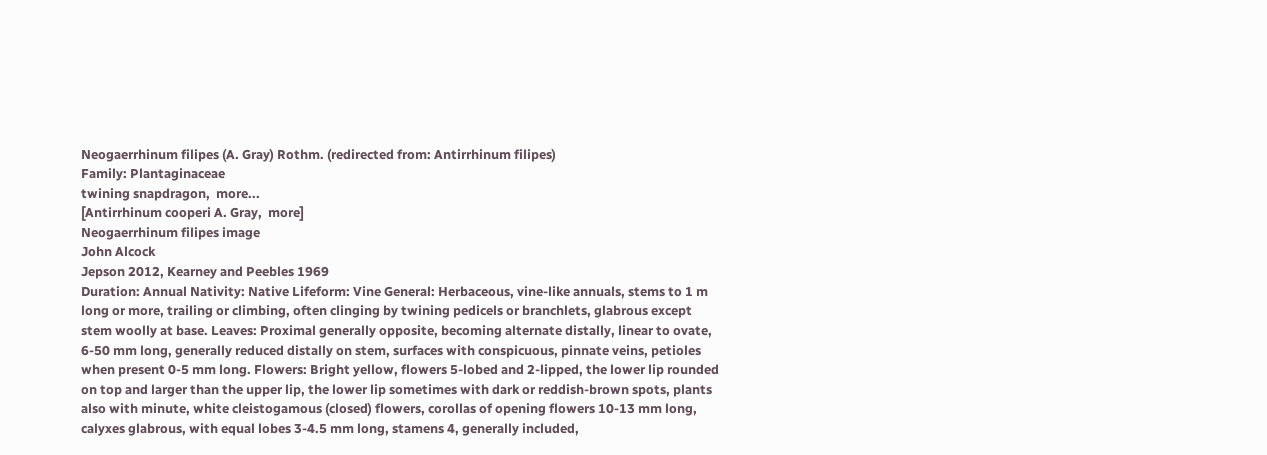Neogaerrhinum filipes (A. Gray) Rothm. (redirected from: Antirrhinum filipes)
Family: Plantaginaceae
twining snapdragon,  more...
[Antirrhinum cooperi A. Gray,  more]
Neogaerrhinum filipes image
John Alcock
Jepson 2012, Kearney and Peebles 1969
Duration: Annual Nativity: Native Lifeform: Vine General: Herbaceous, vine-like annuals, stems to 1 m long or more, trailing or climbing, often clinging by twining pedicels or branchlets, glabrous except stem woolly at base. Leaves: Proximal generally opposite, becoming alternate distally, linear to ovate, 6-50 mm long, generally reduced distally on stem, surfaces with conspicuous, pinnate veins, petioles when present 0-5 mm long. Flowers: Bright yellow, flowers 5-lobed and 2-lipped, the lower lip rounded on top and larger than the upper lip, the lower lip sometimes with dark or reddish-brown spots, plants also with minute, white cleistogamous (closed) flowers, corollas of opening flowers 10-13 mm long, calyxes glabrous, with equal lobes 3-4.5 mm long, stamens 4, generally included,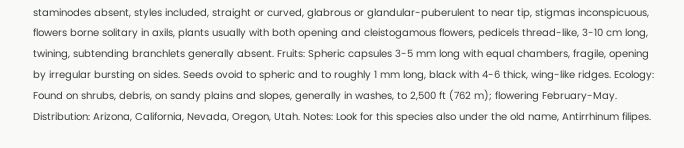staminodes absent, styles included, straight or curved, glabrous or glandular-puberulent to near tip, stigmas inconspicuous, flowers borne solitary in axils, plants usually with both opening and cleistogamous flowers, pedicels thread-like, 3-10 cm long, twining, subtending branchlets generally absent. Fruits: Spheric capsules 3-5 mm long with equal chambers, fragile, opening by irregular bursting on sides. Seeds ovoid to spheric and to roughly 1 mm long, black with 4-6 thick, wing-like ridges. Ecology: Found on shrubs, debris, on sandy plains and slopes, generally in washes, to 2,500 ft (762 m); flowering February-May. Distribution: Arizona, California, Nevada, Oregon, Utah. Notes: Look for this species also under the old name, Antirrhinum filipes.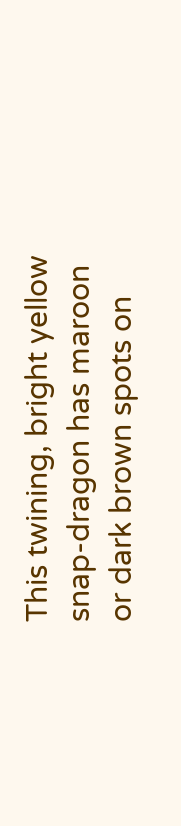This twining, bright yellow snap-dragon has maroon or dark brown spots on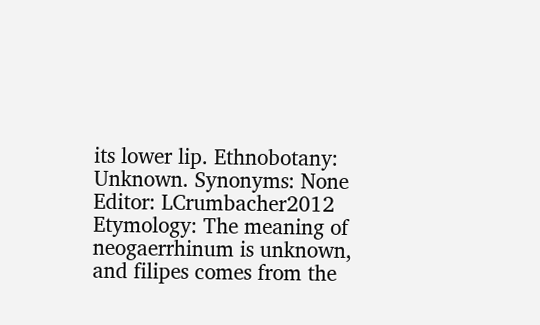its lower lip. Ethnobotany: Unknown. Synonyms: None Editor: LCrumbacher2012 Etymology: The meaning of neogaerrhinum is unknown, and filipes comes from the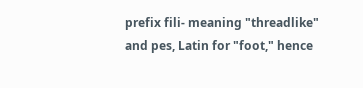prefix fili- meaning "threadlike" and pes, Latin for "foot," hence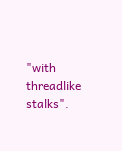"with threadlike stalks".